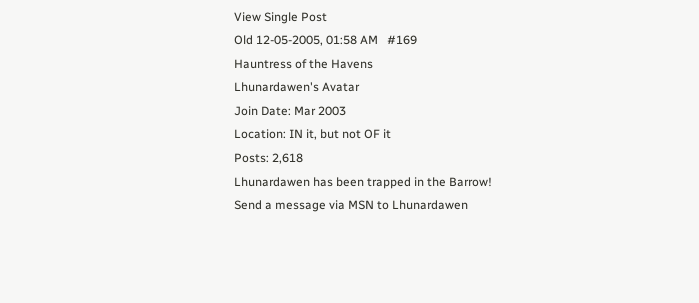View Single Post
Old 12-05-2005, 01:58 AM   #169
Hauntress of the Havens
Lhunardawen's Avatar
Join Date: Mar 2003
Location: IN it, but not OF it
Posts: 2,618
Lhunardawen has been trapped in the Barrow!
Send a message via MSN to Lhunardawen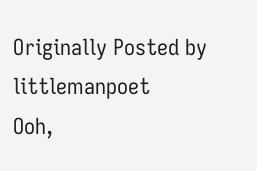Originally Posted by littlemanpoet
Ooh,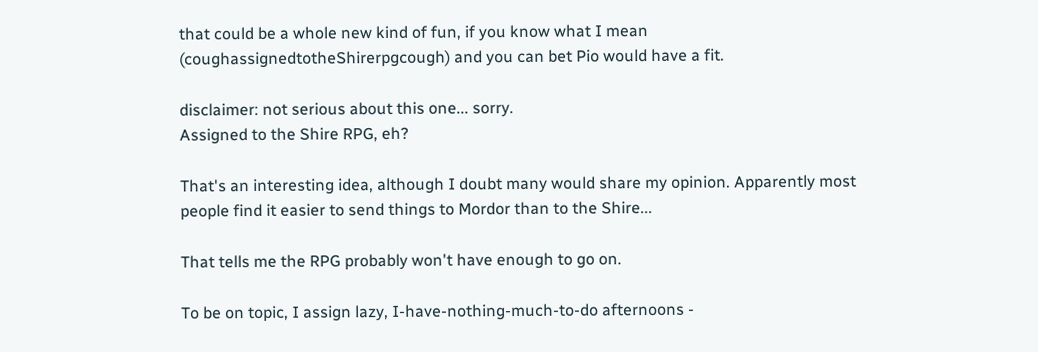that could be a whole new kind of fun, if you know what I mean (coughassignedtotheShirerpgcough) and you can bet Pio would have a fit.

disclaimer: not serious about this one... sorry.
Assigned to the Shire RPG, eh?

That's an interesting idea, although I doubt many would share my opinion. Apparently most people find it easier to send things to Mordor than to the Shire...

That tells me the RPG probably won't have enough to go on.

To be on topic, I assign lazy, I-have-nothing-much-to-do afternoons -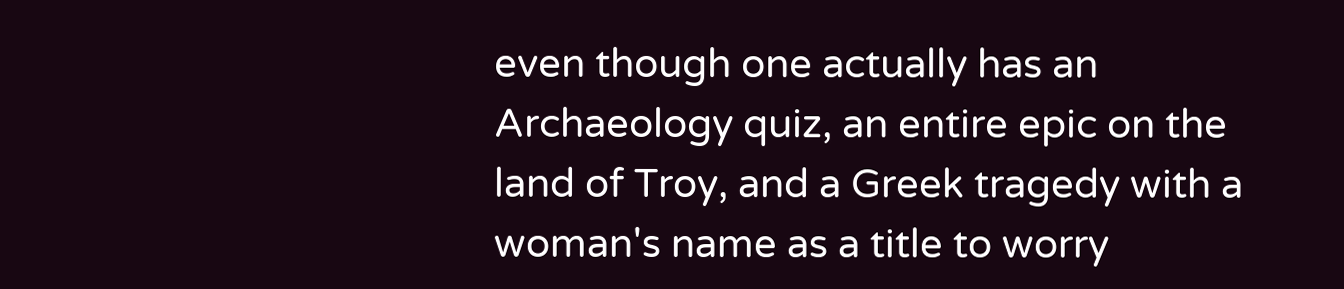even though one actually has an Archaeology quiz, an entire epic on the land of Troy, and a Greek tragedy with a woman's name as a title to worry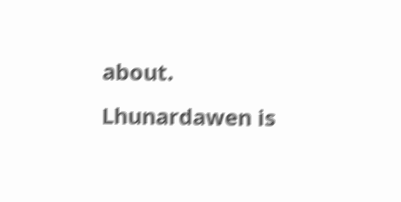about.
Lhunardawen is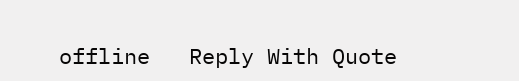offline   Reply With Quote